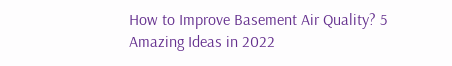How to Improve Basement Air Quality? 5 Amazing Ideas in 2022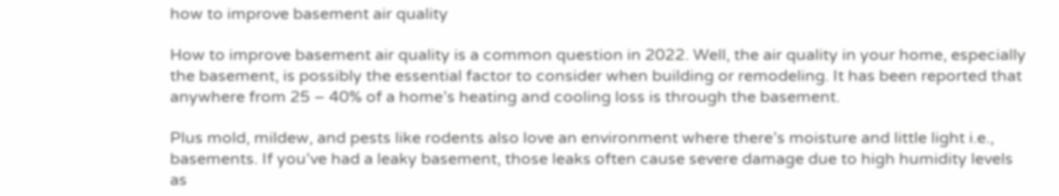how to improve basement air quality

How to improve basement air quality is a common question in 2022. Well, the air quality in your home, especially the basement, is possibly the essential factor to consider when building or remodeling. It has been reported that anywhere from 25 – 40% of a home’s heating and cooling loss is through the basement.

Plus mold, mildew, and pests like rodents also love an environment where there’s moisture and little light i.e., basements. If you’ve had a leaky basement, those leaks often cause severe damage due to high humidity levels as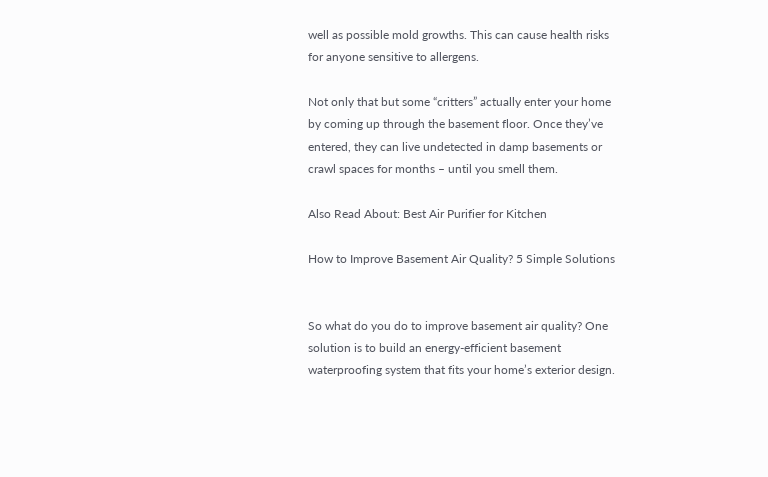well as possible mold growths. This can cause health risks for anyone sensitive to allergens.

Not only that but some “critters” actually enter your home by coming up through the basement floor. Once they’ve entered, they can live undetected in damp basements or crawl spaces for months – until you smell them.

Also Read About: Best Air Purifier for Kitchen

How to Improve Basement Air Quality? 5 Simple Solutions


So what do you do to improve basement air quality? One solution is to build an energy-efficient basement waterproofing system that fits your home’s exterior design.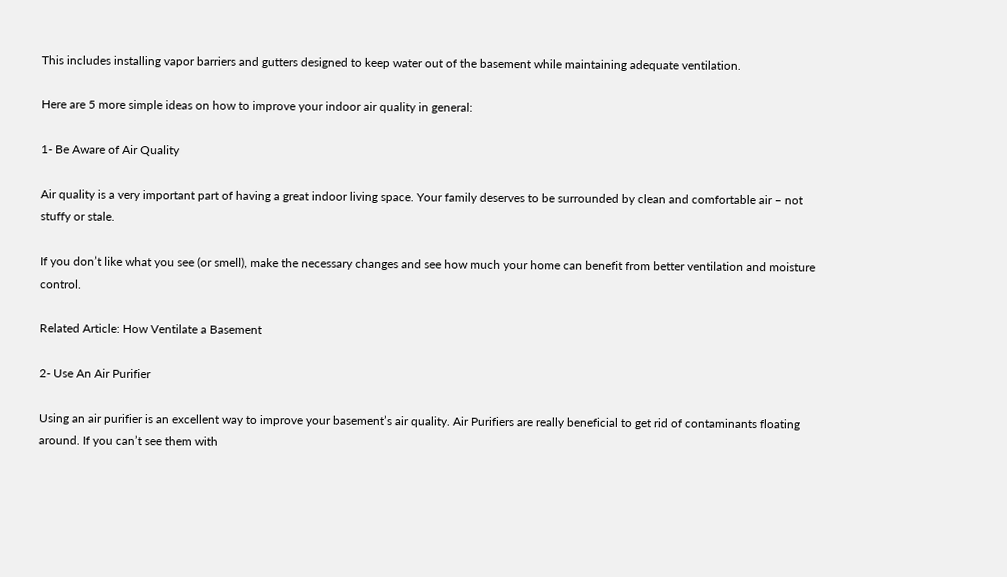This includes installing vapor barriers and gutters designed to keep water out of the basement while maintaining adequate ventilation.

Here are 5 more simple ideas on how to improve your indoor air quality in general:

1- Be Aware of Air Quality

Air quality is a very important part of having a great indoor living space. Your family deserves to be surrounded by clean and comfortable air – not stuffy or stale.

If you don’t like what you see (or smell), make the necessary changes and see how much your home can benefit from better ventilation and moisture control.

Related Article: How Ventilate a Basement

2- Use An Air Purifier

Using an air purifier is an excellent way to improve your basement’s air quality. Air Purifiers are really beneficial to get rid of contaminants floating around. If you can’t see them with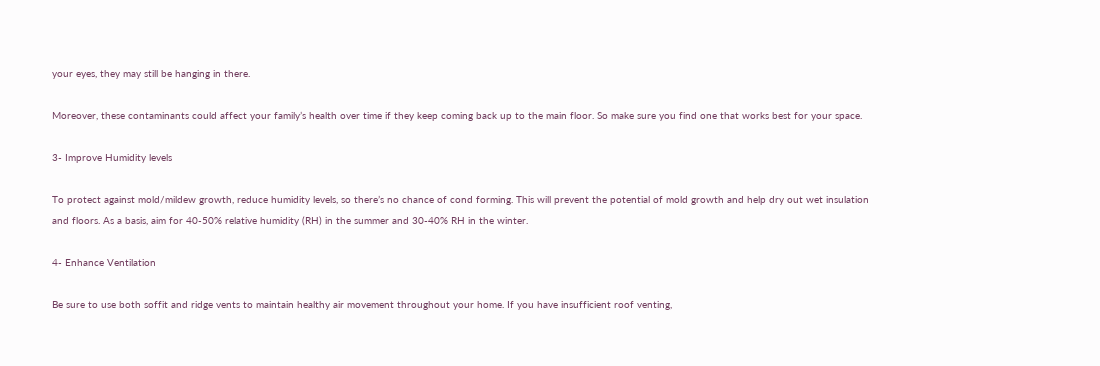your eyes, they may still be hanging in there.

Moreover, these contaminants could affect your family’s health over time if they keep coming back up to the main floor. So make sure you find one that works best for your space.

3- Improve Humidity levels

To protect against mold/mildew growth, reduce humidity levels, so there’s no chance of cond forming. This will prevent the potential of mold growth and help dry out wet insulation and floors. As a basis, aim for 40-50% relative humidity (RH) in the summer and 30-40% RH in the winter.

4- Enhance Ventilation

Be sure to use both soffit and ridge vents to maintain healthy air movement throughout your home. If you have insufficient roof venting,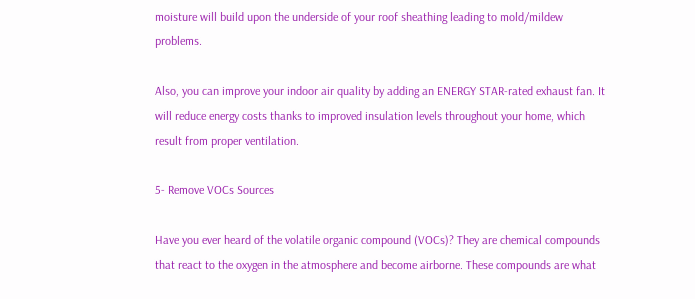moisture will build upon the underside of your roof sheathing leading to mold/mildew problems.

Also, you can improve your indoor air quality by adding an ENERGY STAR-rated exhaust fan. It will reduce energy costs thanks to improved insulation levels throughout your home, which result from proper ventilation.

5- Remove VOCs Sources

Have you ever heard of the volatile organic compound (VOCs)? They are chemical compounds that react to the oxygen in the atmosphere and become airborne. These compounds are what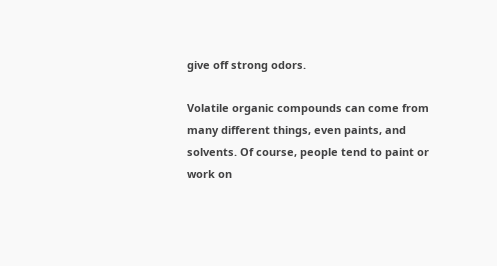give off strong odors.

Volatile organic compounds can come from many different things, even paints, and solvents. Of course, people tend to paint or work on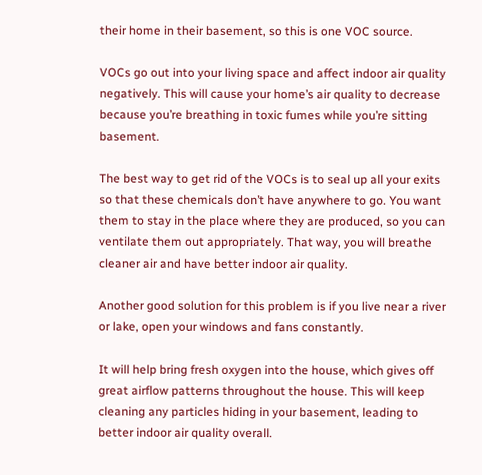their home in their basement, so this is one VOC source.

VOCs go out into your living space and affect indoor air quality negatively. This will cause your home’s air quality to decrease because you’re breathing in toxic fumes while you’re sitting basement.

The best way to get rid of the VOCs is to seal up all your exits so that these chemicals don’t have anywhere to go. You want them to stay in the place where they are produced, so you can ventilate them out appropriately. That way, you will breathe cleaner air and have better indoor air quality.

Another good solution for this problem is if you live near a river or lake, open your windows and fans constantly.

It will help bring fresh oxygen into the house, which gives off great airflow patterns throughout the house. This will keep cleaning any particles hiding in your basement, leading to better indoor air quality overall.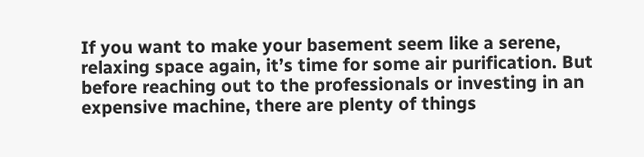If you want to make your basement seem like a serene, relaxing space again, it’s time for some air purification. But before reaching out to the professionals or investing in an expensive machine, there are plenty of things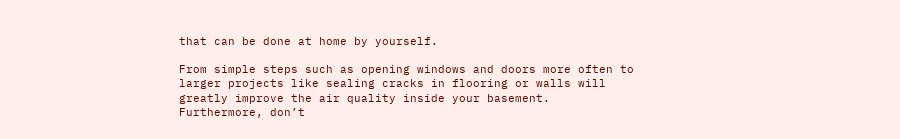that can be done at home by yourself.

From simple steps such as opening windows and doors more often to larger projects like sealing cracks in flooring or walls will greatly improve the air quality inside your basement. Furthermore, don’t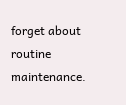forget about routine maintenance.